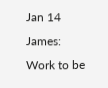Jan 14
James: Work to be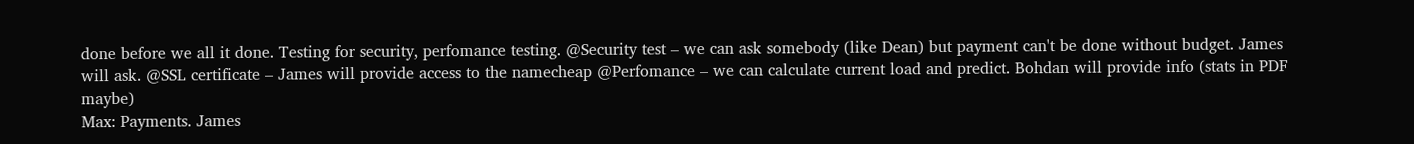done before we all it done. Testing for security, perfomance testing. @Security test – we can ask somebody (like Dean) but payment can't be done without budget. James will ask. @SSL certificate – James will provide access to the namecheap @Perfomance – we can calculate current load and predict. Bohdan will provide info (stats in PDF maybe)
Max: Payments. James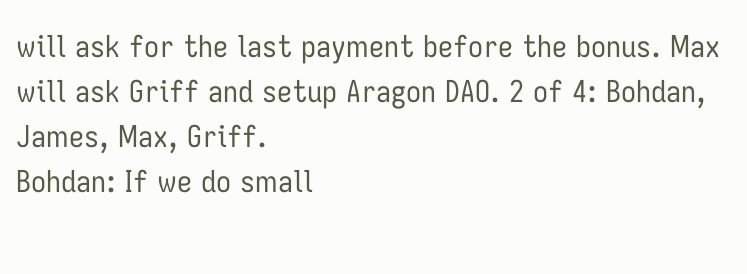will ask for the last payment before the bonus. Max will ask Griff and setup Aragon DAO. 2 of 4: Bohdan, James, Max, Griff.
Bohdan: If we do small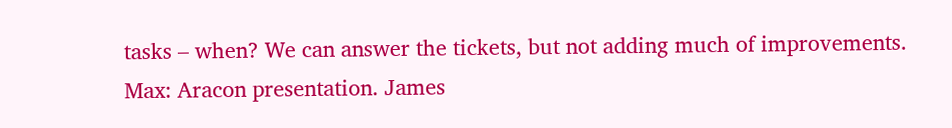tasks – when? We can answer the tickets, but not adding much of improvements.
Max: Aracon presentation. James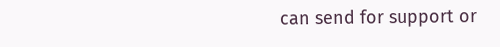can send for support or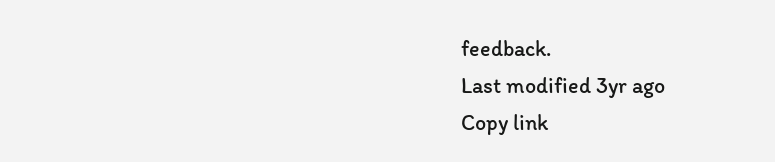feedback.
Last modified 3yr ago
Copy link